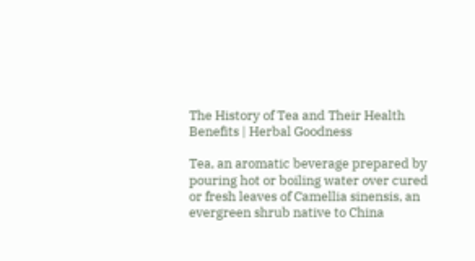The History of Tea and Their Health Benefits | Herbal Goodness

Tea, an aromatic beverage prepared by pouring hot or boiling water over cured or fresh leaves of Camellia sinensis, an evergreen shrub native to China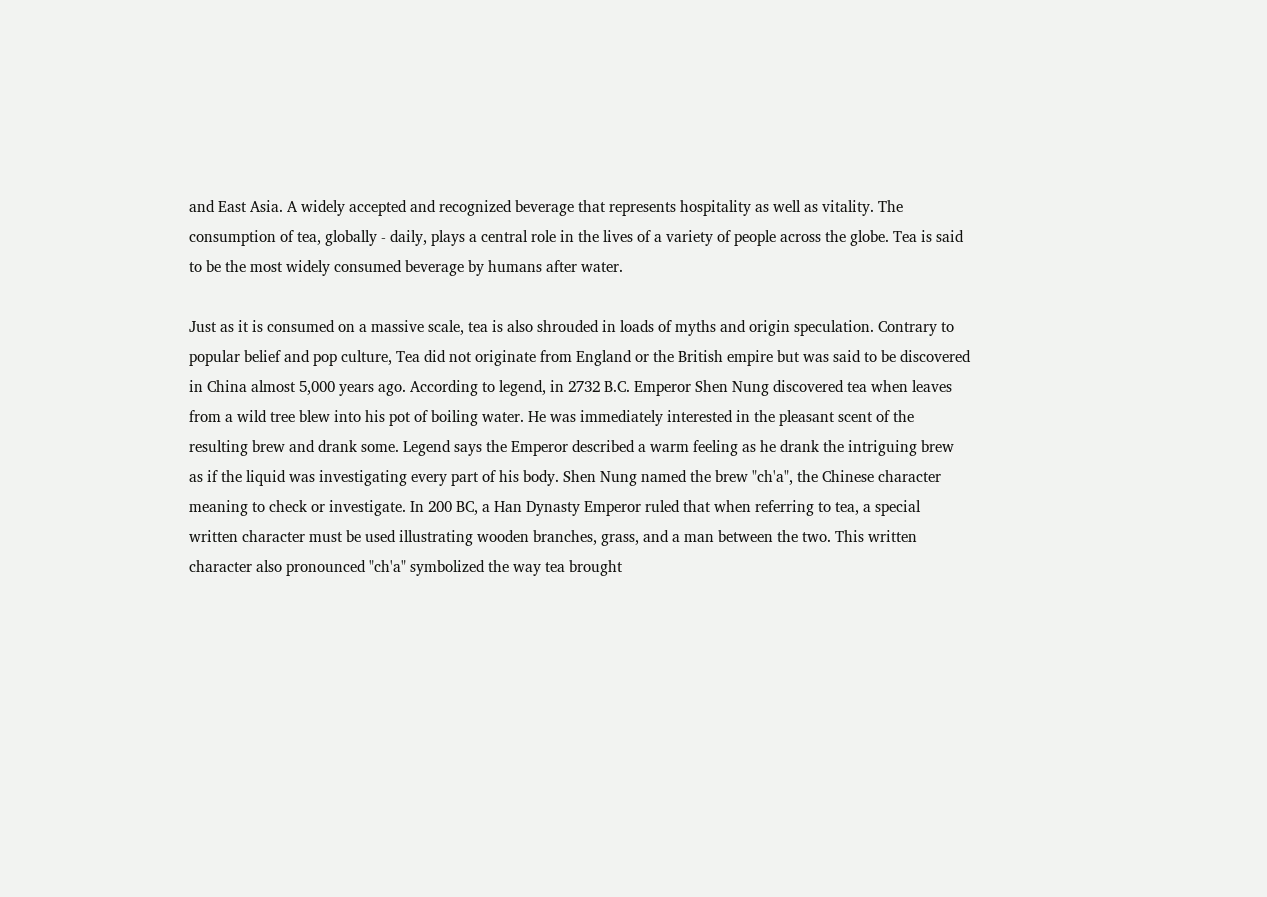and East Asia. A widely accepted and recognized beverage that represents hospitality as well as vitality. The consumption of tea, globally - daily, plays a central role in the lives of a variety of people across the globe. Tea is said to be the most widely consumed beverage by humans after water.

Just as it is consumed on a massive scale, tea is also shrouded in loads of myths and origin speculation. Contrary to popular belief and pop culture, Tea did not originate from England or the British empire but was said to be discovered in China almost 5,000 years ago. According to legend, in 2732 B.C. Emperor Shen Nung discovered tea when leaves from a wild tree blew into his pot of boiling water. He was immediately interested in the pleasant scent of the resulting brew and drank some. Legend says the Emperor described a warm feeling as he drank the intriguing brew as if the liquid was investigating every part of his body. Shen Nung named the brew "ch'a", the Chinese character meaning to check or investigate. In 200 BC, a Han Dynasty Emperor ruled that when referring to tea, a special written character must be used illustrating wooden branches, grass, and a man between the two. This written character also pronounced "ch'a" symbolized the way tea brought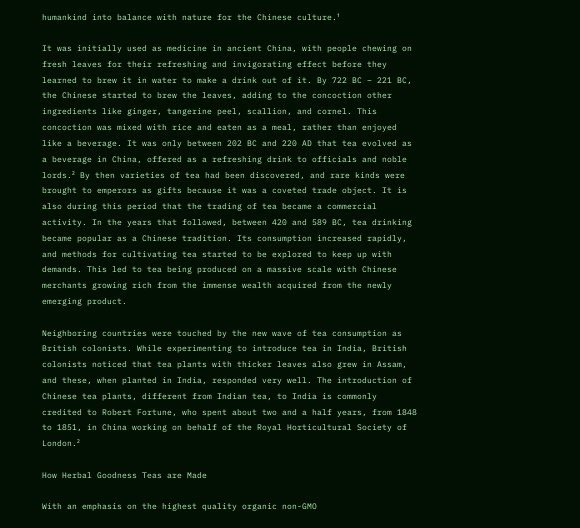humankind into balance with nature for the Chinese culture.¹

It was initially used as medicine in ancient China, with people chewing on fresh leaves for their refreshing and invigorating effect before they learned to brew it in water to make a drink out of it. By 722 BC – 221 BC, the Chinese started to brew the leaves, adding to the concoction other ingredients like ginger, tangerine peel, scallion, and cornel. This concoction was mixed with rice and eaten as a meal, rather than enjoyed like a beverage. It was only between 202 BC and 220 AD that tea evolved as a beverage in China, offered as a refreshing drink to officials and noble lords.² By then varieties of tea had been discovered, and rare kinds were brought to emperors as gifts because it was a coveted trade object. It is also during this period that the trading of tea became a commercial activity. In the years that followed, between 420 and 589 BC, tea drinking became popular as a Chinese tradition. Its consumption increased rapidly, and methods for cultivating tea started to be explored to keep up with demands. This led to tea being produced on a massive scale with Chinese merchants growing rich from the immense wealth acquired from the newly emerging product.

Neighboring countries were touched by the new wave of tea consumption as British colonists. While experimenting to introduce tea in India, British colonists noticed that tea plants with thicker leaves also grew in Assam, and these, when planted in India, responded very well. The introduction of Chinese tea plants, different from Indian tea, to India is commonly credited to Robert Fortune, who spent about two and a half years, from 1848 to 1851, in China working on behalf of the Royal Horticultural Society of London.²

How Herbal Goodness Teas are Made

With an emphasis on the highest quality organic non-GMO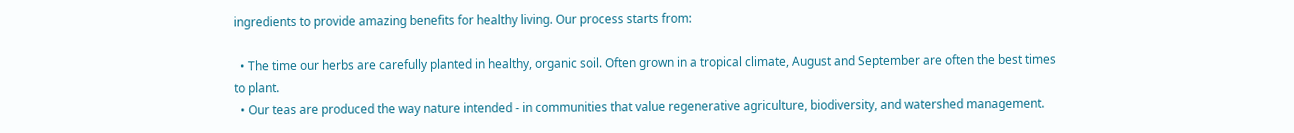ingredients to provide amazing benefits for healthy living. Our process starts from:

  • The time our herbs are carefully planted in healthy, organic soil. Often grown in a tropical climate, August and September are often the best times to plant.
  • Our teas are produced the way nature intended - in communities that value regenerative agriculture, biodiversity, and watershed management.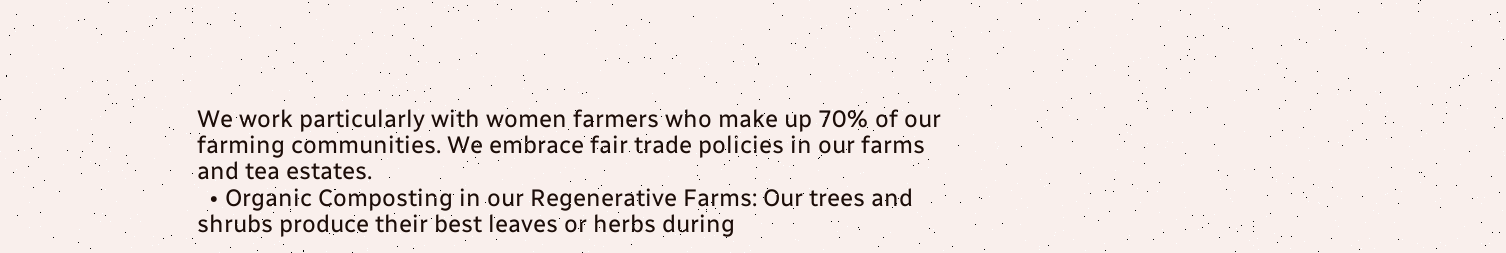We work particularly with women farmers who make up 70% of our farming communities. We embrace fair trade policies in our farms and tea estates.
  • Organic Composting in our Regenerative Farms: Our trees and shrubs produce their best leaves or herbs during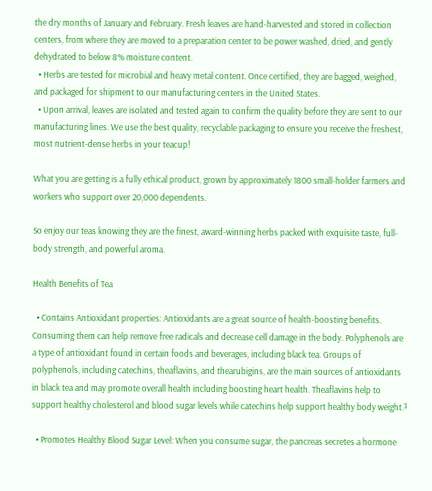the dry months of January and February. Fresh leaves are hand-harvested and stored in collection centers, from where they are moved to a preparation center to be power washed, dried, and gently dehydrated to below 8% moisture content.
  • Herbs are tested for microbial and heavy metal content. Once certified, they are bagged, weighed, and packaged for shipment to our manufacturing centers in the United States.
  • Upon arrival, leaves are isolated and tested again to confirm the quality before they are sent to our manufacturing lines. We use the best quality, recyclable packaging to ensure you receive the freshest, most nutrient-dense herbs in your teacup!

What you are getting is a fully ethical product, grown by approximately 1800 small-holder farmers and workers who support over 20,000 dependents.

So enjoy our teas knowing they are the finest, award-winning herbs packed with exquisite taste, full-body strength, and powerful aroma.

Health Benefits of Tea

  • Contains Antioxidant properties: Antioxidants are a great source of health-boosting benefits. Consuming them can help remove free radicals and decrease cell damage in the body. Polyphenols are a type of antioxidant found in certain foods and beverages, including black tea. Groups of polyphenols, including catechins, theaflavins, and thearubigins, are the main sources of antioxidants in black tea and may promote overall health including boosting heart health. Theaflavins help to support healthy cholesterol and blood sugar levels while catechins help support healthy body weight.³

  • Promotes Healthy Blood Sugar Level: When you consume sugar, the pancreas secretes a hormone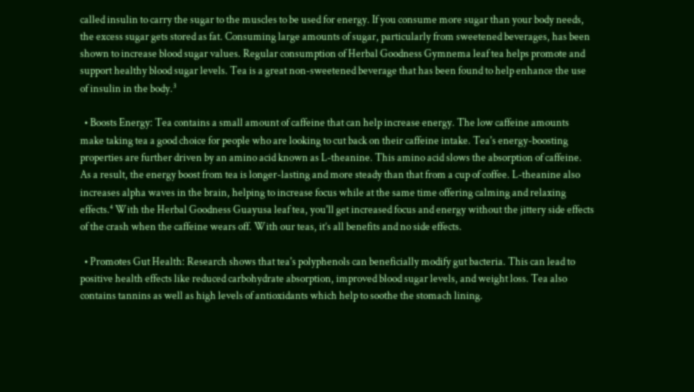called insulin to carry the sugar to the muscles to be used for energy. If you consume more sugar than your body needs, the excess sugar gets stored as fat. Consuming large amounts of sugar, particularly from sweetened beverages, has been shown to increase blood sugar values. Regular consumption of Herbal Goodness Gymnema leaf tea helps promote and support healthy blood sugar levels. Tea is a great non-sweetened beverage that has been found to help enhance the use of insulin in the body.³

  • Boosts Energy: Tea contains a small amount of caffeine that can help increase energy. The low caffeine amounts make taking tea a good choice for people who are looking to cut back on their caffeine intake. Tea's energy-boosting properties are further driven by an amino acid known as L-theanine. This amino acid slows the absorption of caffeine. As a result, the energy boost from tea is longer-lasting and more steady than that from a cup of coffee. L-theanine also increases alpha waves in the brain, helping to increase focus while at the same time offering calming and relaxing effects.⁴ With the Herbal Goodness Guayusa leaf tea, you'll get increased focus and energy without the jittery side effects of the crash when the caffeine wears off. With our teas, it’s all benefits and no side effects.

  • Promotes Gut Health: Research shows that tea's polyphenols can beneficially modify gut bacteria. This can lead to positive health effects like reduced carbohydrate absorption, improved blood sugar levels, and weight loss. Tea also contains tannins as well as high levels of antioxidants which help to soothe the stomach lining.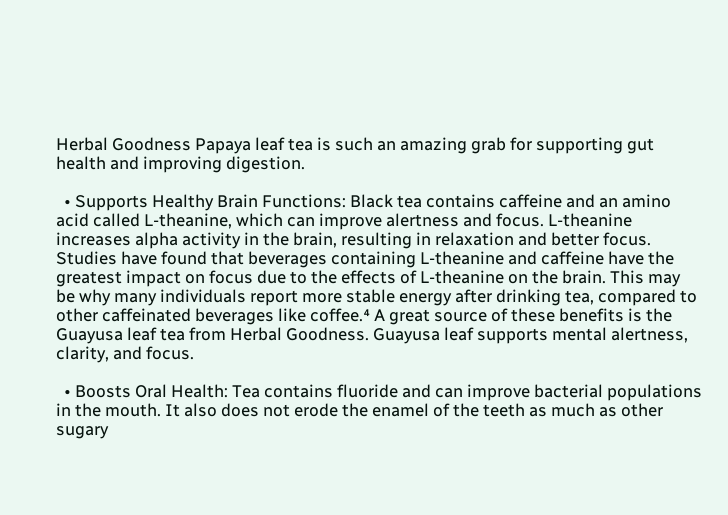Herbal Goodness Papaya leaf tea is such an amazing grab for supporting gut health and improving digestion.

  • Supports Healthy Brain Functions: Black tea contains caffeine and an amino acid called L-theanine, which can improve alertness and focus. L-theanine increases alpha activity in the brain, resulting in relaxation and better focus. Studies have found that beverages containing L-theanine and caffeine have the greatest impact on focus due to the effects of L-theanine on the brain. This may be why many individuals report more stable energy after drinking tea, compared to other caffeinated beverages like coffee.⁴ A great source of these benefits is the Guayusa leaf tea from Herbal Goodness. Guayusa leaf supports mental alertness, clarity, and focus.

  • Boosts Oral Health: Tea contains fluoride and can improve bacterial populations in the mouth. It also does not erode the enamel of the teeth as much as other sugary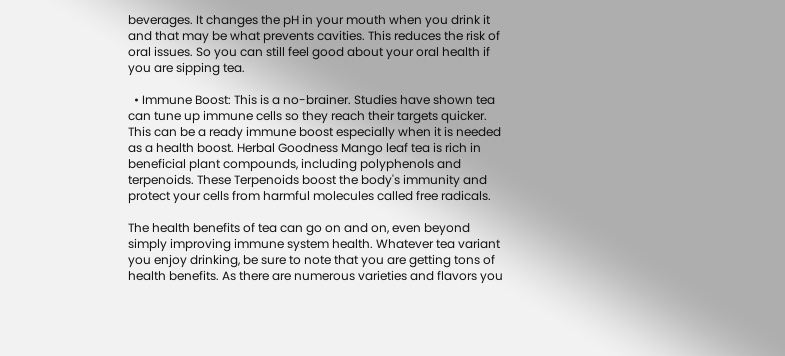beverages. It changes the pH in your mouth when you drink it and that may be what prevents cavities. This reduces the risk of oral issues. So you can still feel good about your oral health if you are sipping tea.

  • Immune Boost: This is a no-brainer. Studies have shown tea can tune up immune cells so they reach their targets quicker. This can be a ready immune boost especially when it is needed as a health boost. Herbal Goodness Mango leaf tea is rich in beneficial plant compounds, including polyphenols and terpenoids. These Terpenoids boost the body's immunity and protect your cells from harmful molecules called free radicals.

The health benefits of tea can go on and on, even beyond simply improving immune system health. Whatever tea variant you enjoy drinking, be sure to note that you are getting tons of health benefits. As there are numerous varieties and flavors you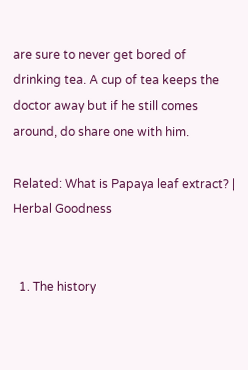are sure to never get bored of drinking tea. A cup of tea keeps the doctor away but if he still comes around, do share one with him.

Related: What is Papaya leaf extract? | Herbal Goodness


  1. The history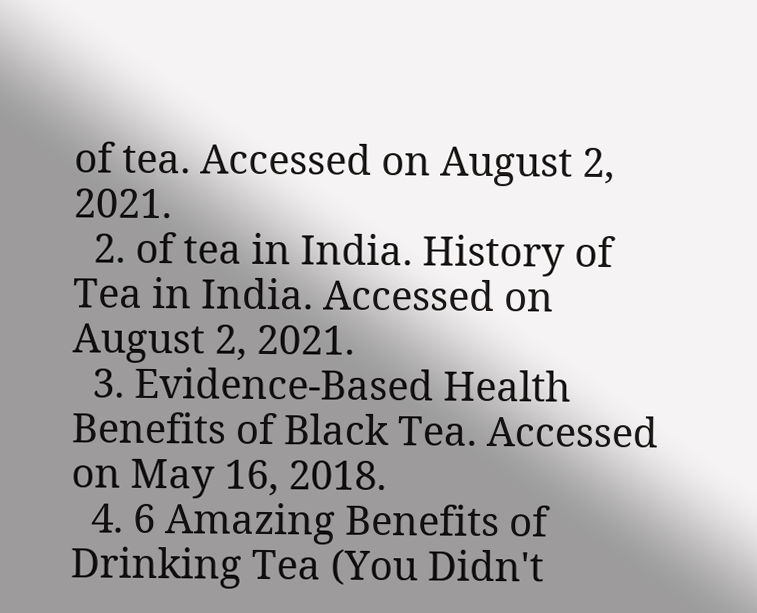of tea. Accessed on August 2, 2021.
  2. of tea in India. History of Tea in India. Accessed on August 2, 2021.
  3. Evidence-Based Health Benefits of Black Tea. Accessed on May 16, 2018.
  4. 6 Amazing Benefits of Drinking Tea (You Didn't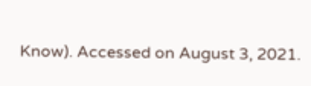Know). Accessed on August 3, 2021.